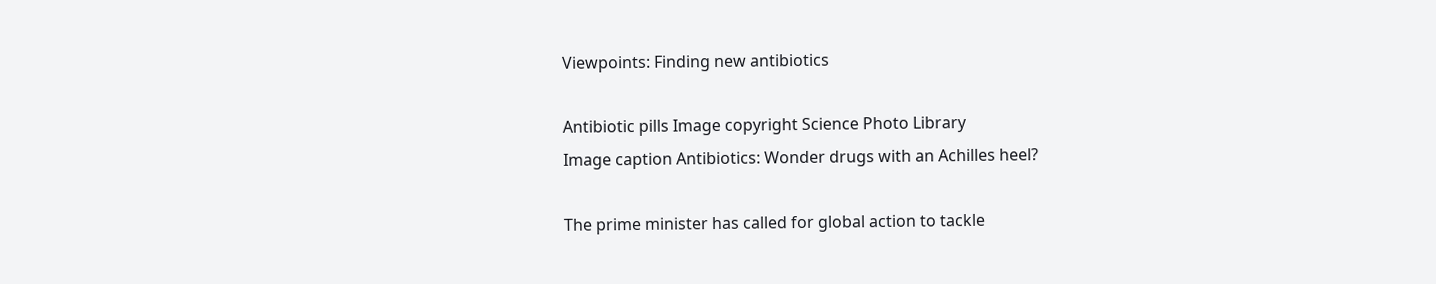Viewpoints: Finding new antibiotics

Antibiotic pills Image copyright Science Photo Library
Image caption Antibiotics: Wonder drugs with an Achilles heel?

The prime minister has called for global action to tackle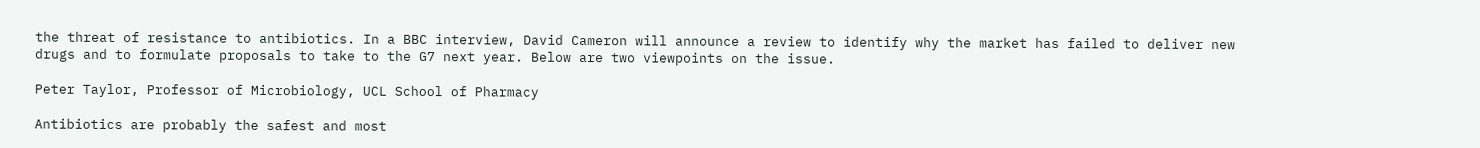the threat of resistance to antibiotics. In a BBC interview, David Cameron will announce a review to identify why the market has failed to deliver new drugs and to formulate proposals to take to the G7 next year. Below are two viewpoints on the issue.

Peter Taylor, Professor of Microbiology, UCL School of Pharmacy

Antibiotics are probably the safest and most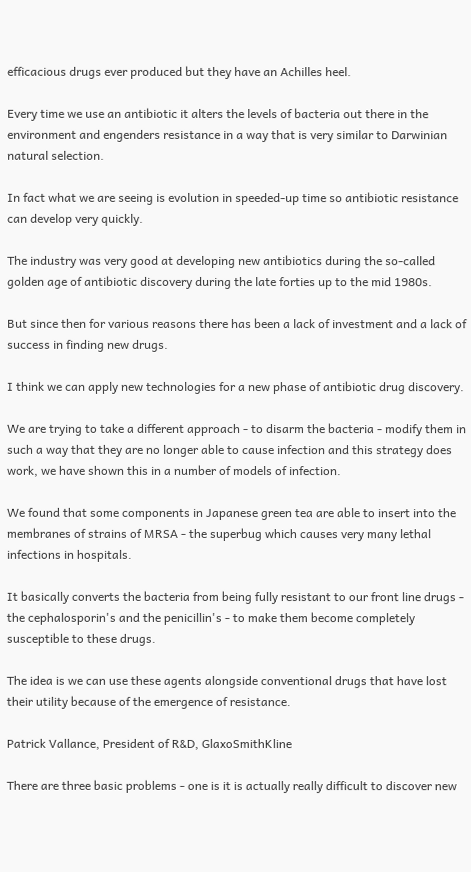efficacious drugs ever produced but they have an Achilles heel.

Every time we use an antibiotic it alters the levels of bacteria out there in the environment and engenders resistance in a way that is very similar to Darwinian natural selection.

In fact what we are seeing is evolution in speeded-up time so antibiotic resistance can develop very quickly.

The industry was very good at developing new antibiotics during the so-called golden age of antibiotic discovery during the late forties up to the mid 1980s.

But since then for various reasons there has been a lack of investment and a lack of success in finding new drugs.

I think we can apply new technologies for a new phase of antibiotic drug discovery.

We are trying to take a different approach - to disarm the bacteria - modify them in such a way that they are no longer able to cause infection and this strategy does work, we have shown this in a number of models of infection.

We found that some components in Japanese green tea are able to insert into the membranes of strains of MRSA - the superbug which causes very many lethal infections in hospitals.

It basically converts the bacteria from being fully resistant to our front line drugs - the cephalosporin's and the penicillin's - to make them become completely susceptible to these drugs.

The idea is we can use these agents alongside conventional drugs that have lost their utility because of the emergence of resistance.

Patrick Vallance, President of R&D, GlaxoSmithKline

There are three basic problems - one is it is actually really difficult to discover new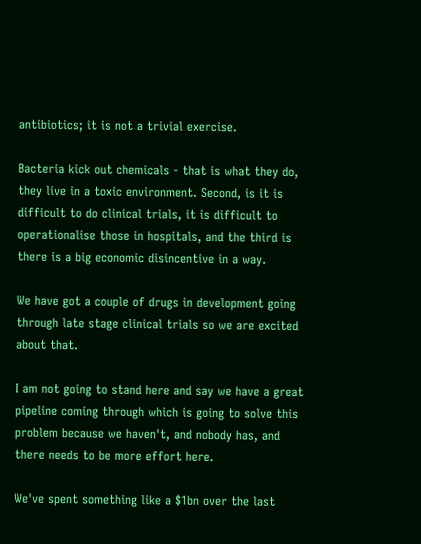antibiotics; it is not a trivial exercise.

Bacteria kick out chemicals - that is what they do, they live in a toxic environment. Second, is it is difficult to do clinical trials, it is difficult to operationalise those in hospitals, and the third is there is a big economic disincentive in a way.

We have got a couple of drugs in development going through late stage clinical trials so we are excited about that.

I am not going to stand here and say we have a great pipeline coming through which is going to solve this problem because we haven't, and nobody has, and there needs to be more effort here.

We've spent something like a $1bn over the last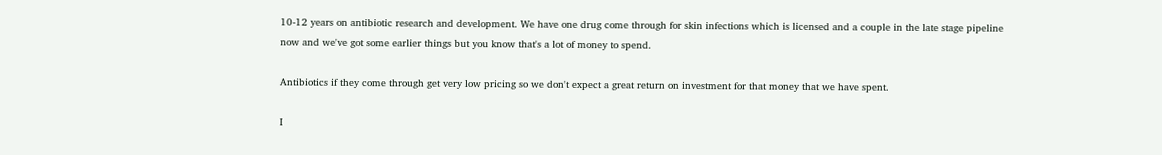10-12 years on antibiotic research and development. We have one drug come through for skin infections which is licensed and a couple in the late stage pipeline now and we've got some earlier things but you know that's a lot of money to spend.

Antibiotics if they come through get very low pricing so we don't expect a great return on investment for that money that we have spent.

I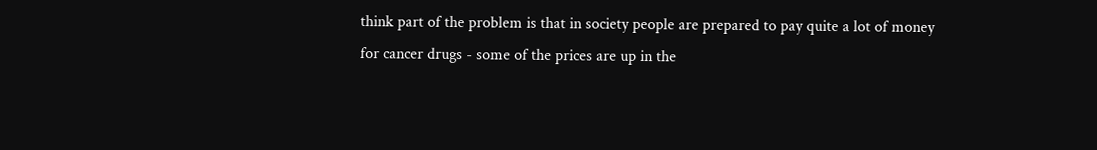think part of the problem is that in society people are prepared to pay quite a lot of money for cancer drugs - some of the prices are up in the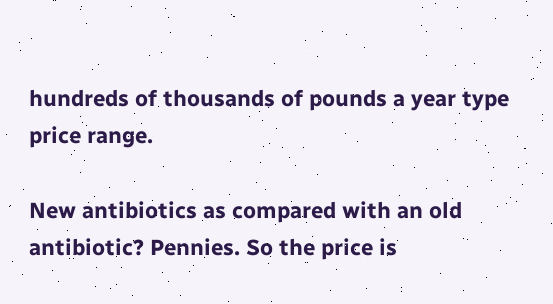hundreds of thousands of pounds a year type price range.

New antibiotics as compared with an old antibiotic? Pennies. So the price is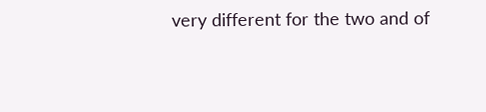very different for the two and of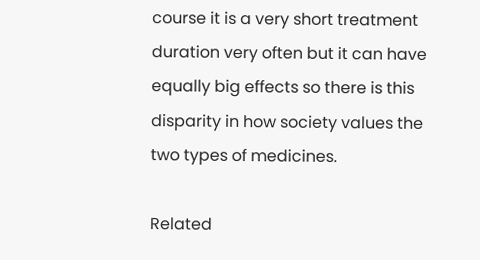course it is a very short treatment duration very often but it can have equally big effects so there is this disparity in how society values the two types of medicines.

Related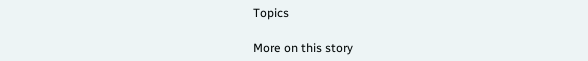Topics

More on this story